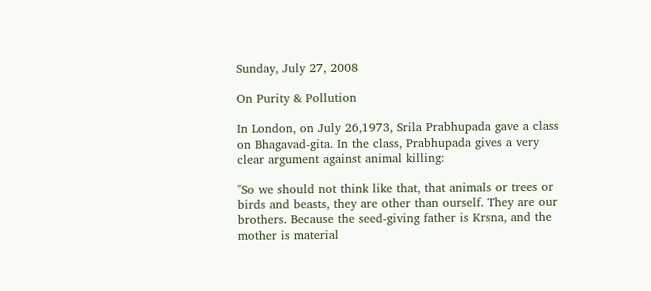Sunday, July 27, 2008

On Purity & Pollution

In London, on July 26,1973, Srila Prabhupada gave a class on Bhagavad-gita. In the class, Prabhupada gives a very clear argument against animal killing:

"So we should not think like that, that animals or trees or birds and beasts, they are other than ourself. They are our brothers. Because the seed-giving father is Krsna, and the mother is material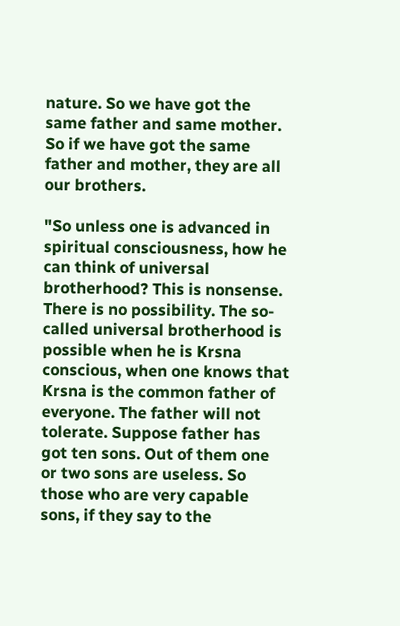nature. So we have got the same father and same mother. So if we have got the same father and mother, they are all our brothers.

"So unless one is advanced in spiritual consciousness, how he can think of universal brotherhood? This is nonsense. There is no possibility. The so-called universal brotherhood is possible when he is Krsna conscious, when one knows that Krsna is the common father of everyone. The father will not tolerate. Suppose father has got ten sons. Out of them one or two sons are useless. So those who are very capable sons, if they say to the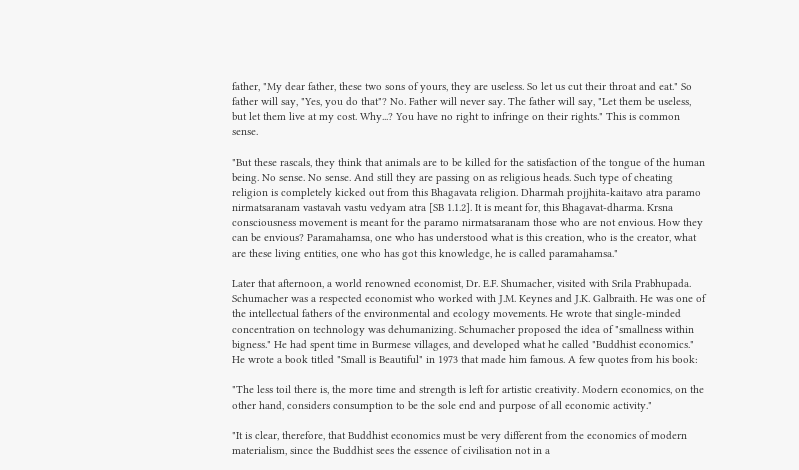father, "My dear father, these two sons of yours, they are useless. So let us cut their throat and eat." So father will say, "Yes, you do that"? No. Father will never say. The father will say, "Let them be useless, but let them live at my cost. Why...? You have no right to infringe on their rights." This is common sense.

"But these rascals, they think that animals are to be killed for the satisfaction of the tongue of the human being. No sense. No sense. And still they are passing on as religious heads. Such type of cheating religion is completely kicked out from this Bhagavata religion. Dharmah projjhita-kaitavo atra paramo nirmatsaranam vastavah vastu vedyam atra [SB 1.1.2]. It is meant for, this Bhagavat-dharma. Krsna consciousness movement is meant for the paramo nirmatsaranam those who are not envious. How they can be envious? Paramahamsa, one who has understood what is this creation, who is the creator, what are these living entities, one who has got this knowledge, he is called paramahamsa."

Later that afternoon, a world renowned economist, Dr. E.F. Shumacher, visited with Srila Prabhupada. Schumacher was a respected economist who worked with J.M. Keynes and J.K. Galbraith. He was one of the intellectual fathers of the environmental and ecology movements. He wrote that single-minded concentration on technology was dehumanizing. Schumacher proposed the idea of "smallness within bigness." He had spent time in Burmese villages, and developed what he called "Buddhist economics." He wrote a book titled "Small is Beautiful" in 1973 that made him famous. A few quotes from his book:

"The less toil there is, the more time and strength is left for artistic creativity. Modern economics, on the other hand, considers consumption to be the sole end and purpose of all economic activity."

"It is clear, therefore, that Buddhist economics must be very different from the economics of modern materialism, since the Buddhist sees the essence of civilisation not in a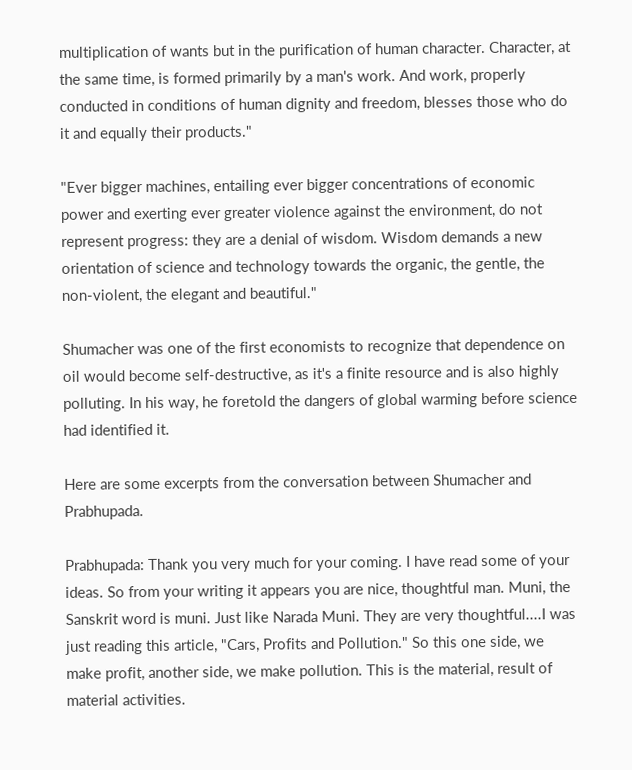multiplication of wants but in the purification of human character. Character, at the same time, is formed primarily by a man's work. And work, properly conducted in conditions of human dignity and freedom, blesses those who do it and equally their products."

"Ever bigger machines, entailing ever bigger concentrations of economic power and exerting ever greater violence against the environment, do not represent progress: they are a denial of wisdom. Wisdom demands a new orientation of science and technology towards the organic, the gentle, the non-violent, the elegant and beautiful."

Shumacher was one of the first economists to recognize that dependence on oil would become self-destructive, as it's a finite resource and is also highly polluting. In his way, he foretold the dangers of global warming before science had identified it.

Here are some excerpts from the conversation between Shumacher and Prabhupada.

Prabhupada: Thank you very much for your coming. I have read some of your ideas. So from your writing it appears you are nice, thoughtful man. Muni, the Sanskrit word is muni. Just like Narada Muni. They are very thoughtful....I was just reading this article, "Cars, Profits and Pollution." So this one side, we make profit, another side, we make pollution. This is the material, result of material activities.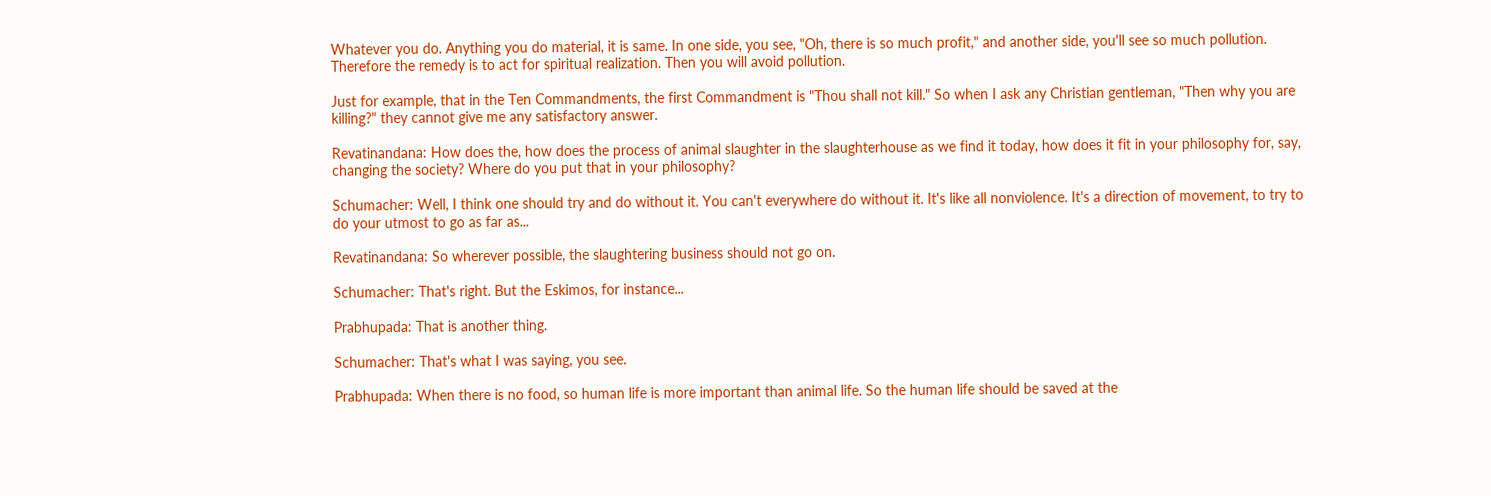Whatever you do. Anything you do material, it is same. In one side, you see, "Oh, there is so much profit," and another side, you'll see so much pollution. Therefore the remedy is to act for spiritual realization. Then you will avoid pollution.

Just for example, that in the Ten Commandments, the first Commandment is "Thou shall not kill." So when I ask any Christian gentleman, "Then why you are killing?" they cannot give me any satisfactory answer.

Revatinandana: How does the, how does the process of animal slaughter in the slaughterhouse as we find it today, how does it fit in your philosophy for, say, changing the society? Where do you put that in your philosophy?

Schumacher: Well, I think one should try and do without it. You can't everywhere do without it. It's like all nonviolence. It's a direction of movement, to try to do your utmost to go as far as...

Revatinandana: So wherever possible, the slaughtering business should not go on.

Schumacher: That's right. But the Eskimos, for instance...

Prabhupada: That is another thing.

Schumacher: That's what I was saying, you see.

Prabhupada: When there is no food, so human life is more important than animal life. So the human life should be saved at the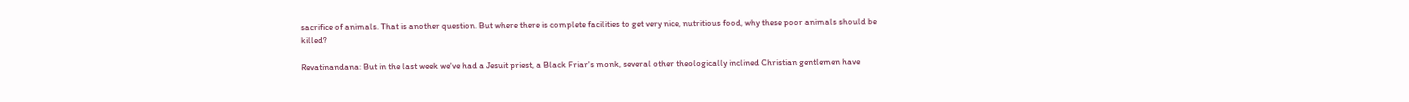sacrifice of animals. That is another question. But where there is complete facilities to get very nice, nutritious food, why these poor animals should be killed?

Revatinandana: But in the last week we've had a Jesuit priest, a Black Friar's monk, several other theologically inclined Christian gentlemen have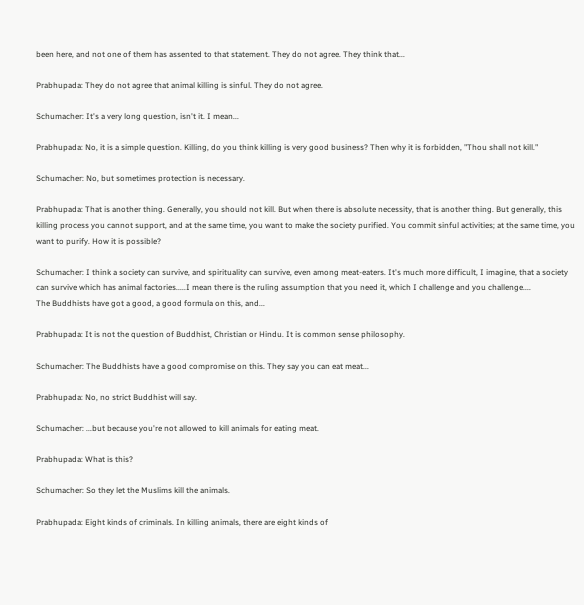been here, and not one of them has assented to that statement. They do not agree. They think that...

Prabhupada: They do not agree that animal killing is sinful. They do not agree.

Schumacher: It's a very long question, isn't it. I mean...

Prabhupada: No, it is a simple question. Killing, do you think killing is very good business? Then why it is forbidden, "Thou shall not kill."

Schumacher: No, but sometimes protection is necessary.

Prabhupada: That is another thing. Generally, you should not kill. But when there is absolute necessity, that is another thing. But generally, this killing process you cannot support, and at the same time, you want to make the society purified. You commit sinful activities; at the same time, you want to purify. How it is possible?

Schumacher: I think a society can survive, and spirituality can survive, even among meat-eaters. It's much more difficult, I imagine, that a society can survive which has animal factories.....I mean there is the ruling assumption that you need it, which I challenge and you challenge....
The Buddhists have got a good, a good formula on this, and...

Prabhupada: It is not the question of Buddhist, Christian or Hindu. It is common sense philosophy.

Schumacher: The Buddhists have a good compromise on this. They say you can eat meat...

Prabhupada: No, no strict Buddhist will say.

Schumacher: ...but because you're not allowed to kill animals for eating meat.

Prabhupada: What is this?

Schumacher: So they let the Muslims kill the animals.

Prabhupada: Eight kinds of criminals. In killing animals, there are eight kinds of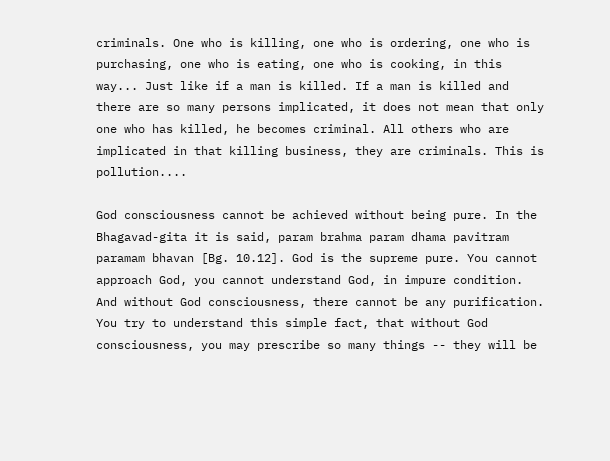criminals. One who is killing, one who is ordering, one who is purchasing, one who is eating, one who is cooking, in this way... Just like if a man is killed. If a man is killed and there are so many persons implicated, it does not mean that only one who has killed, he becomes criminal. All others who are implicated in that killing business, they are criminals. This is pollution....

God consciousness cannot be achieved without being pure. In the Bhagavad-gita it is said, param brahma param dhama pavitram paramam bhavan [Bg. 10.12]. God is the supreme pure. You cannot approach God, you cannot understand God, in impure condition. And without God consciousness, there cannot be any purification. You try to understand this simple fact, that without God consciousness, you may prescribe so many things -- they will be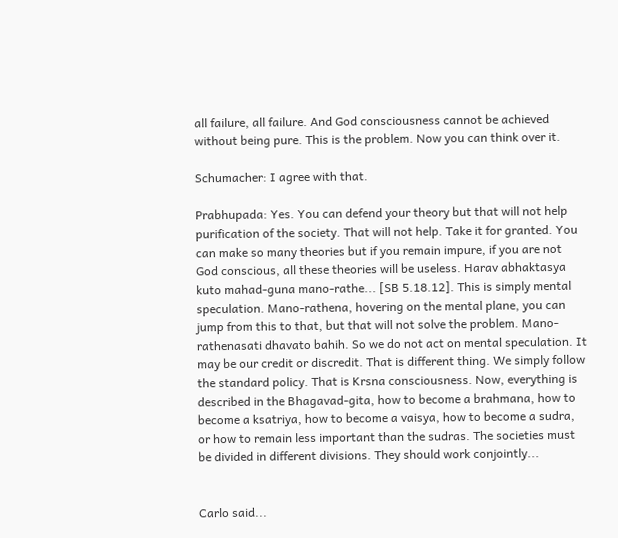all failure, all failure. And God consciousness cannot be achieved without being pure. This is the problem. Now you can think over it.

Schumacher: I agree with that.

Prabhupada: Yes. You can defend your theory but that will not help purification of the society. That will not help. Take it for granted. You can make so many theories but if you remain impure, if you are not God conscious, all these theories will be useless. Harav abhaktasya kuto mahad-guna mano-rathe... [SB 5.18.12]. This is simply mental speculation. Mano-rathena, hovering on the mental plane, you can jump from this to that, but that will not solve the problem. Mano-rathenasati dhavato bahih. So we do not act on mental speculation. It may be our credit or discredit. That is different thing. We simply follow the standard policy. That is Krsna consciousness. Now, everything is described in the Bhagavad-gita, how to become a brahmana, how to become a ksatriya, how to become a vaisya, how to become a sudra, or how to remain less important than the sudras. The societies must be divided in different divisions. They should work conjointly...


Carlo said...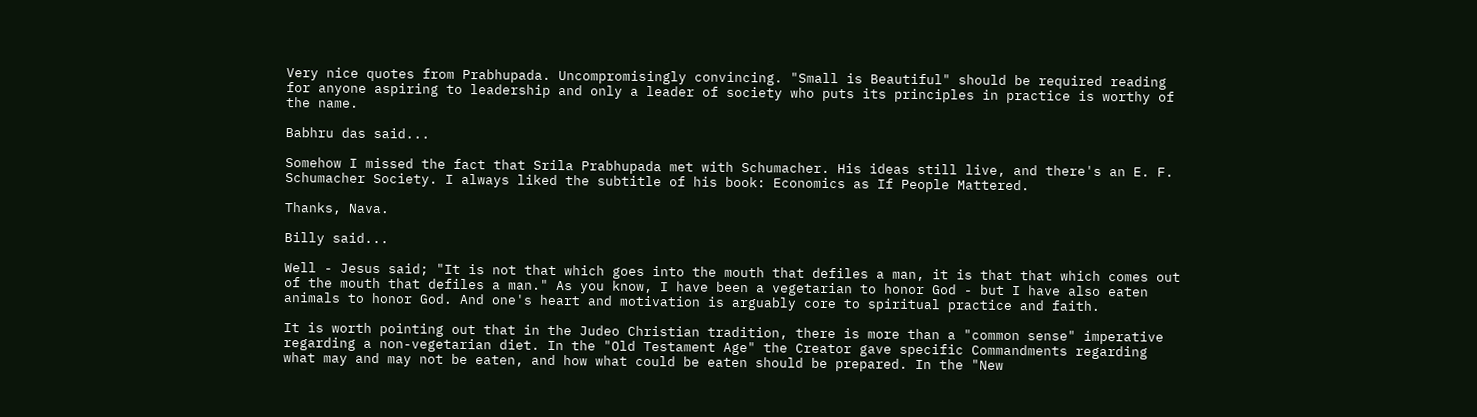Very nice quotes from Prabhupada. Uncompromisingly convincing. "Small is Beautiful" should be required reading for anyone aspiring to leadership and only a leader of society who puts its principles in practice is worthy of the name.

Babhru das said...

Somehow I missed the fact that Srila Prabhupada met with Schumacher. His ideas still live, and there's an E. F. Schumacher Society. I always liked the subtitle of his book: Economics as If People Mattered.

Thanks, Nava.

Billy said...

Well - Jesus said; "It is not that which goes into the mouth that defiles a man, it is that that which comes out of the mouth that defiles a man." As you know, I have been a vegetarian to honor God - but I have also eaten animals to honor God. And one's heart and motivation is arguably core to spiritual practice and faith.

It is worth pointing out that in the Judeo Christian tradition, there is more than a "common sense" imperative regarding a non-vegetarian diet. In the "Old Testament Age" the Creator gave specific Commandments regarding what may and may not be eaten, and how what could be eaten should be prepared. In the "New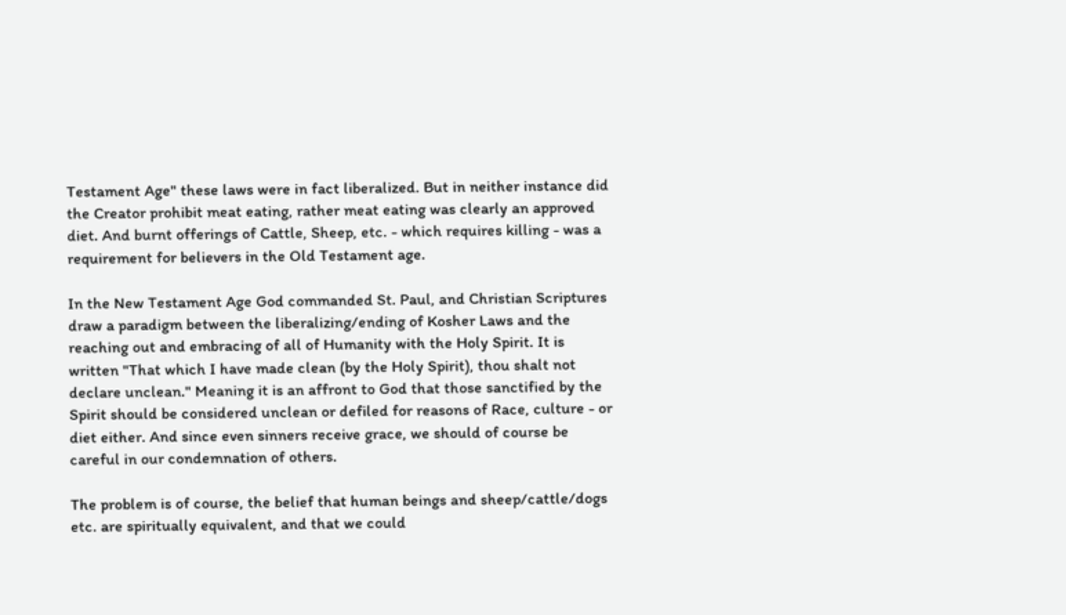Testament Age" these laws were in fact liberalized. But in neither instance did the Creator prohibit meat eating, rather meat eating was clearly an approved diet. And burnt offerings of Cattle, Sheep, etc. - which requires killing - was a requirement for believers in the Old Testament age.

In the New Testament Age God commanded St. Paul, and Christian Scriptures draw a paradigm between the liberalizing/ending of Kosher Laws and the reaching out and embracing of all of Humanity with the Holy Spirit. It is written "That which I have made clean (by the Holy Spirit), thou shalt not declare unclean." Meaning it is an affront to God that those sanctified by the Spirit should be considered unclean or defiled for reasons of Race, culture - or diet either. And since even sinners receive grace, we should of course be careful in our condemnation of others.

The problem is of course, the belief that human beings and sheep/cattle/dogs etc. are spiritually equivalent, and that we could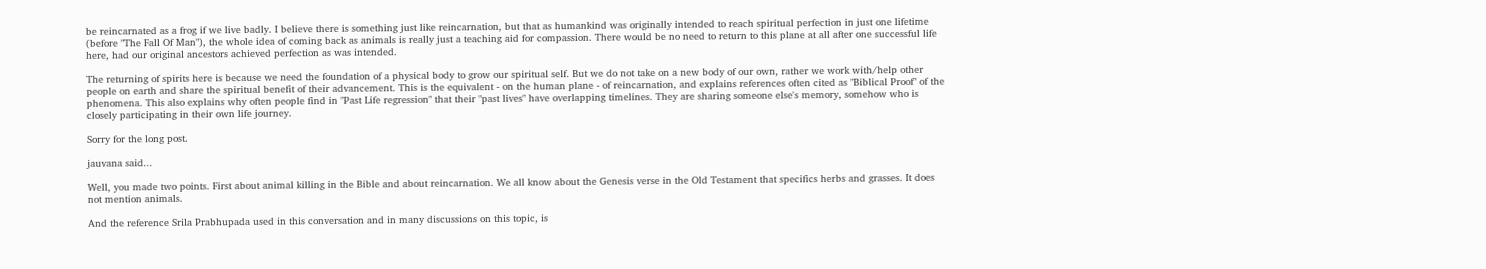be reincarnated as a frog if we live badly. I believe there is something just like reincarnation, but that as humankind was originally intended to reach spiritual perfection in just one lifetime (before "The Fall Of Man"), the whole idea of coming back as animals is really just a teaching aid for compassion. There would be no need to return to this plane at all after one successful life here, had our original ancestors achieved perfection as was intended.

The returning of spirits here is because we need the foundation of a physical body to grow our spiritual self. But we do not take on a new body of our own, rather we work with/help other people on earth and share the spiritual benefit of their advancement. This is the equivalent - on the human plane - of reincarnation, and explains references often cited as "Biblical Proof" of the phenomena. This also explains why often people find in "Past Life regression" that their "past lives" have overlapping timelines. They are sharing someone else's memory, somehow who is closely participating in their own life journey.

Sorry for the long post.

jauvana said...

Well, you made two points. First about animal killing in the Bible and about reincarnation. We all know about the Genesis verse in the Old Testament that specifics herbs and grasses. It does not mention animals.

And the reference Srila Prabhupada used in this conversation and in many discussions on this topic, is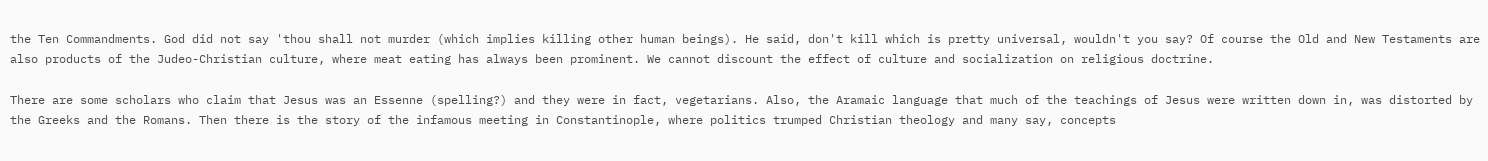the Ten Commandments. God did not say 'thou shall not murder (which implies killing other human beings). He said, don't kill which is pretty universal, wouldn't you say? Of course the Old and New Testaments are also products of the Judeo-Christian culture, where meat eating has always been prominent. We cannot discount the effect of culture and socialization on religious doctrine.

There are some scholars who claim that Jesus was an Essenne (spelling?) and they were in fact, vegetarians. Also, the Aramaic language that much of the teachings of Jesus were written down in, was distorted by the Greeks and the Romans. Then there is the story of the infamous meeting in Constantinople, where politics trumped Christian theology and many say, concepts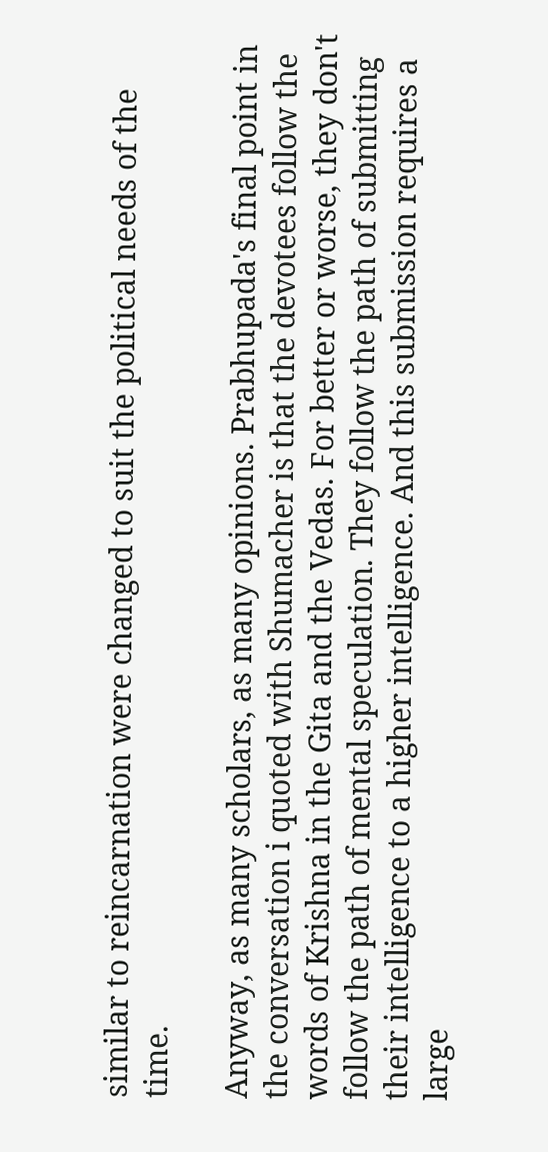similar to reincarnation were changed to suit the political needs of the time.

Anyway, as many scholars, as many opinions. Prabhupada's final point in the conversation i quoted with Shumacher is that the devotees follow the words of Krishna in the Gita and the Vedas. For better or worse, they don't follow the path of mental speculation. They follow the path of submitting their intelligence to a higher intelligence. And this submission requires a large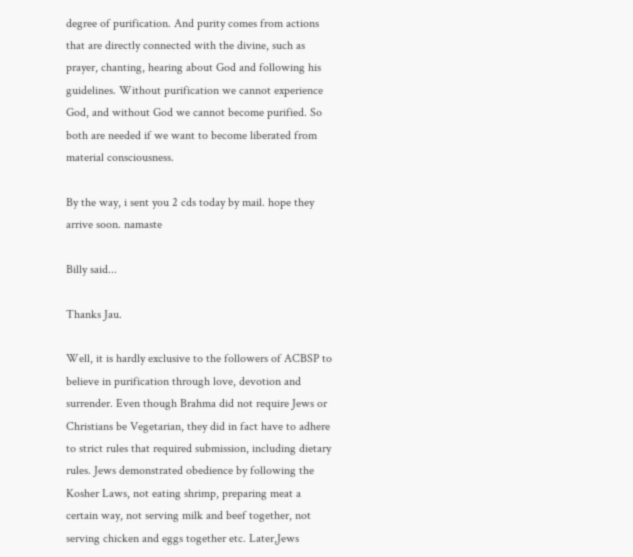degree of purification. And purity comes from actions that are directly connected with the divine, such as prayer, chanting, hearing about God and following his guidelines. Without purification we cannot experience God, and without God we cannot become purified. So both are needed if we want to become liberated from material consciousness.

By the way, i sent you 2 cds today by mail. hope they arrive soon. namaste

Billy said...

Thanks Jau.

Well, it is hardly exclusive to the followers of ACBSP to believe in purification through love, devotion and surrender. Even though Brahma did not require Jews or Christians be Vegetarian, they did in fact have to adhere to strict rules that required submission, including dietary rules. Jews demonstrated obedience by following the Kosher Laws, not eating shrimp, preparing meat a certain way, not serving milk and beef together, not serving chicken and eggs together etc. Later,Jews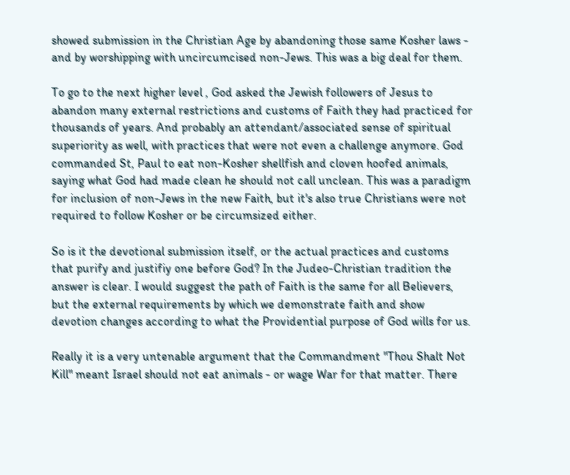showed submission in the Christian Age by abandoning those same Kosher laws - and by worshipping with uncircumcised non-Jews. This was a big deal for them.

To go to the next higher level , God asked the Jewish followers of Jesus to abandon many external restrictions and customs of Faith they had practiced for thousands of years. And probably an attendant/associated sense of spiritual superiority as well, with practices that were not even a challenge anymore. God commanded St, Paul to eat non-Kosher shellfish and cloven hoofed animals, saying what God had made clean he should not call unclean. This was a paradigm for inclusion of non-Jews in the new Faith, but it's also true Christians were not required to follow Kosher or be circumsized either.

So is it the devotional submission itself, or the actual practices and customs that purify and justifiy one before God? In the Judeo-Christian tradition the answer is clear. I would suggest the path of Faith is the same for all Believers, but the external requirements by which we demonstrate faith and show devotion changes according to what the Providential purpose of God wills for us.

Really it is a very untenable argument that the Commandment "Thou Shalt Not Kill" meant Israel should not eat animals - or wage War for that matter. There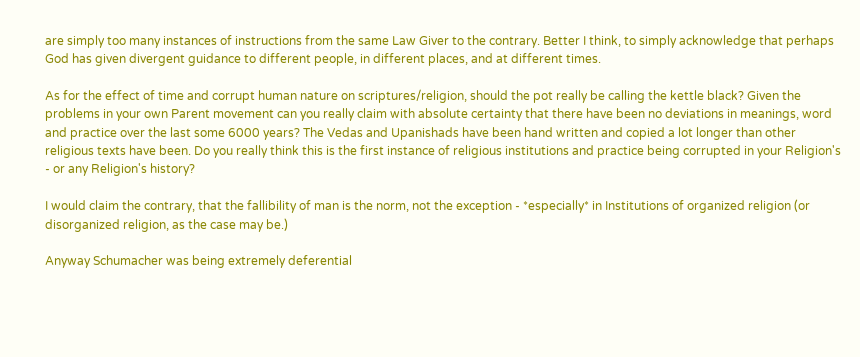are simply too many instances of instructions from the same Law Giver to the contrary. Better I think, to simply acknowledge that perhaps God has given divergent guidance to different people, in different places, and at different times.

As for the effect of time and corrupt human nature on scriptures/religion, should the pot really be calling the kettle black? Given the problems in your own Parent movement can you really claim with absolute certainty that there have been no deviations in meanings, word and practice over the last some 6000 years? The Vedas and Upanishads have been hand written and copied a lot longer than other religious texts have been. Do you really think this is the first instance of religious institutions and practice being corrupted in your Religion's - or any Religion's history?

I would claim the contrary, that the fallibility of man is the norm, not the exception - *especially* in Institutions of organized religion (or disorganized religion, as the case may be.)

Anyway Schumacher was being extremely deferential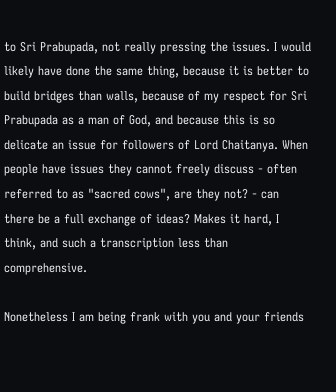to Sri Prabupada, not really pressing the issues. I would likely have done the same thing, because it is better to build bridges than walls, because of my respect for Sri Prabupada as a man of God, and because this is so delicate an issue for followers of Lord Chaitanya. When people have issues they cannot freely discuss - often referred to as "sacred cows", are they not? - can there be a full exchange of ideas? Makes it hard, I think, and such a transcription less than comprehensive.

Nonetheless I am being frank with you and your friends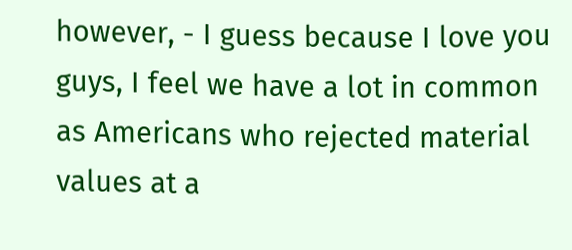however, - I guess because I love you guys, I feel we have a lot in common as Americans who rejected material values at a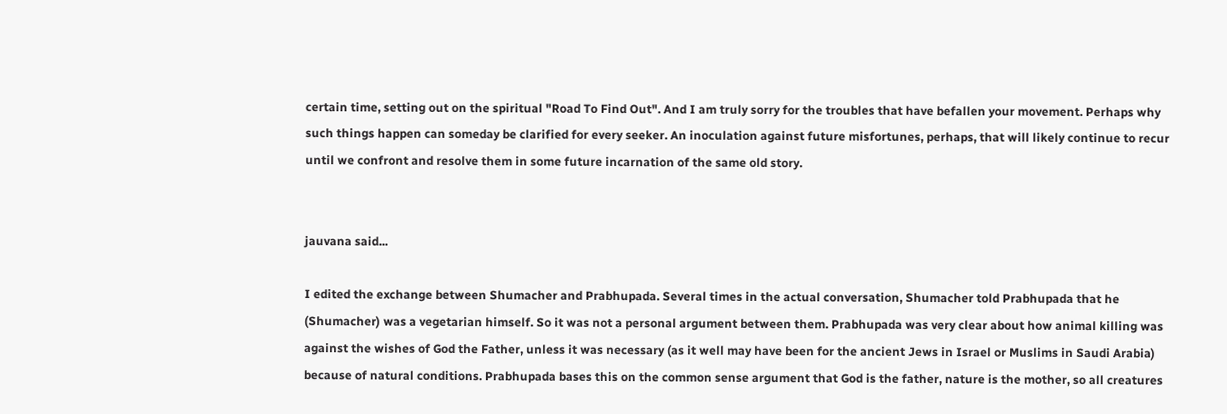certain time, setting out on the spiritual "Road To Find Out". And I am truly sorry for the troubles that have befallen your movement. Perhaps why such things happen can someday be clarified for every seeker. An inoculation against future misfortunes, perhaps, that will likely continue to recur until we confront and resolve them in some future incarnation of the same old story.


jauvana said...

I edited the exchange between Shumacher and Prabhupada. Several times in the actual conversation, Shumacher told Prabhupada that he (Shumacher) was a vegetarian himself. So it was not a personal argument between them. Prabhupada was very clear about how animal killing was against the wishes of God the Father, unless it was necessary (as it well may have been for the ancient Jews in Israel or Muslims in Saudi Arabia) because of natural conditions. Prabhupada bases this on the common sense argument that God is the father, nature is the mother, so all creatures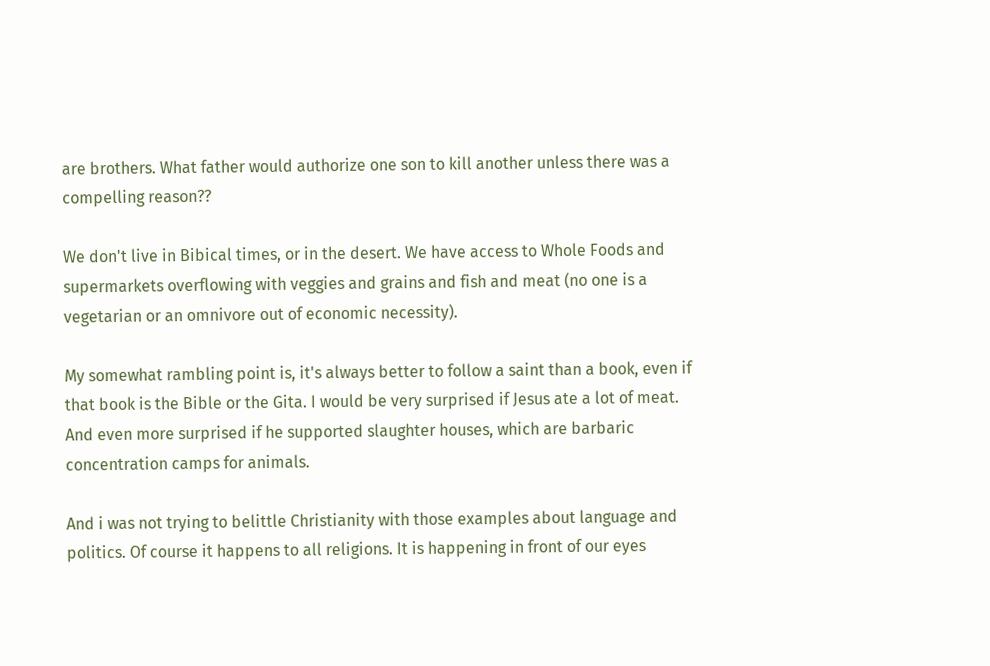are brothers. What father would authorize one son to kill another unless there was a compelling reason??

We don't live in Bibical times, or in the desert. We have access to Whole Foods and supermarkets overflowing with veggies and grains and fish and meat (no one is a vegetarian or an omnivore out of economic necessity).

My somewhat rambling point is, it's always better to follow a saint than a book, even if that book is the Bible or the Gita. I would be very surprised if Jesus ate a lot of meat. And even more surprised if he supported slaughter houses, which are barbaric concentration camps for animals.

And i was not trying to belittle Christianity with those examples about language and politics. Of course it happens to all religions. It is happening in front of our eyes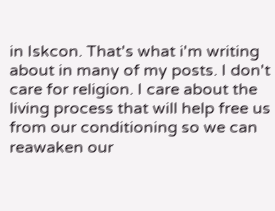in Iskcon. That's what i'm writing about in many of my posts. I don't care for religion. I care about the living process that will help free us from our conditioning so we can reawaken our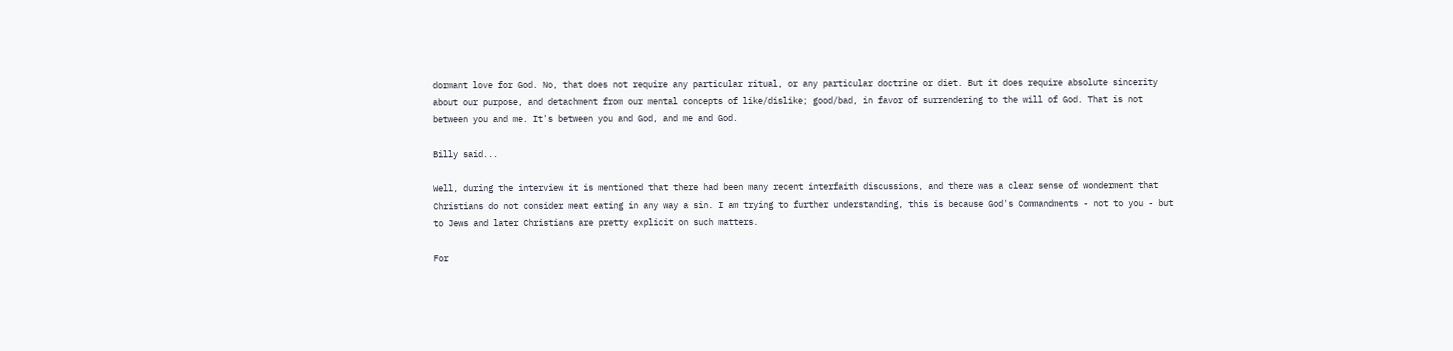dormant love for God. No, that does not require any particular ritual, or any particular doctrine or diet. But it does require absolute sincerity about our purpose, and detachment from our mental concepts of like/dislike; good/bad, in favor of surrendering to the will of God. That is not between you and me. It's between you and God, and me and God.

Billy said...

Well, during the interview it is mentioned that there had been many recent interfaith discussions, and there was a clear sense of wonderment that Christians do not consider meat eating in any way a sin. I am trying to further understanding, this is because God's Commandments - not to you - but to Jews and later Christians are pretty explicit on such matters.

For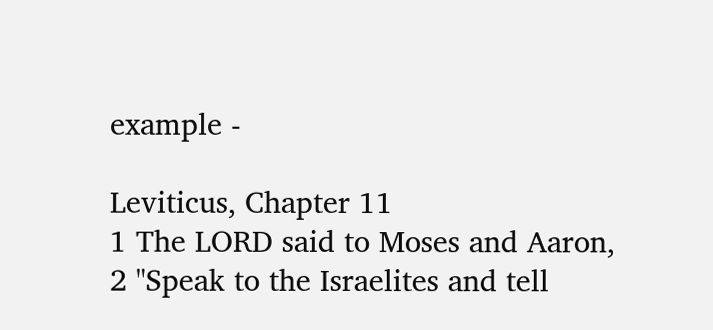example -

Leviticus, Chapter 11
1 The LORD said to Moses and Aaron,
2 "Speak to the Israelites and tell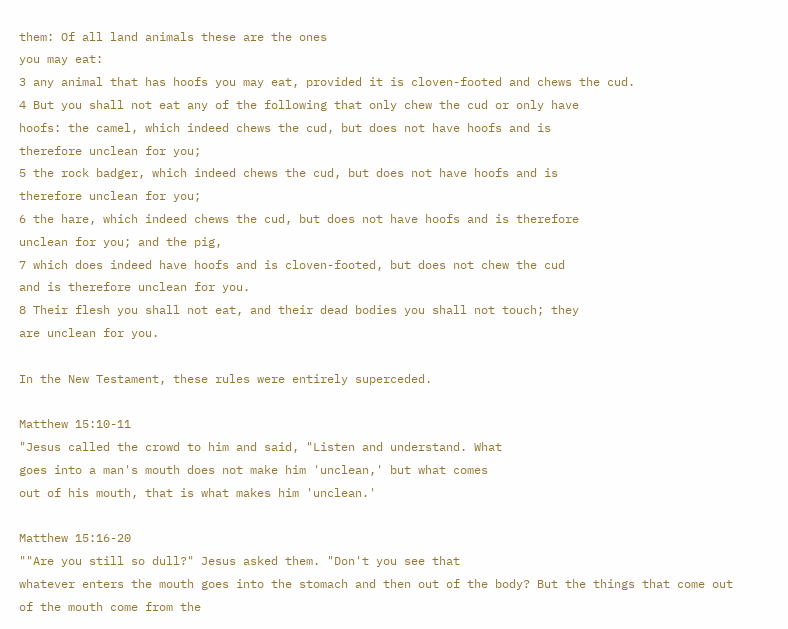them: Of all land animals these are the ones
you may eat:
3 any animal that has hoofs you may eat, provided it is cloven-footed and chews the cud.
4 But you shall not eat any of the following that only chew the cud or only have
hoofs: the camel, which indeed chews the cud, but does not have hoofs and is
therefore unclean for you;
5 the rock badger, which indeed chews the cud, but does not have hoofs and is
therefore unclean for you;
6 the hare, which indeed chews the cud, but does not have hoofs and is therefore
unclean for you; and the pig,
7 which does indeed have hoofs and is cloven-footed, but does not chew the cud
and is therefore unclean for you.
8 Their flesh you shall not eat, and their dead bodies you shall not touch; they
are unclean for you.

In the New Testament, these rules were entirely superceded.

Matthew 15:10-11
"Jesus called the crowd to him and said, "Listen and understand. What
goes into a man's mouth does not make him 'unclean,' but what comes
out of his mouth, that is what makes him 'unclean.'

Matthew 15:16-20
""Are you still so dull?" Jesus asked them. "Don't you see that
whatever enters the mouth goes into the stomach and then out of the body? But the things that come out of the mouth come from the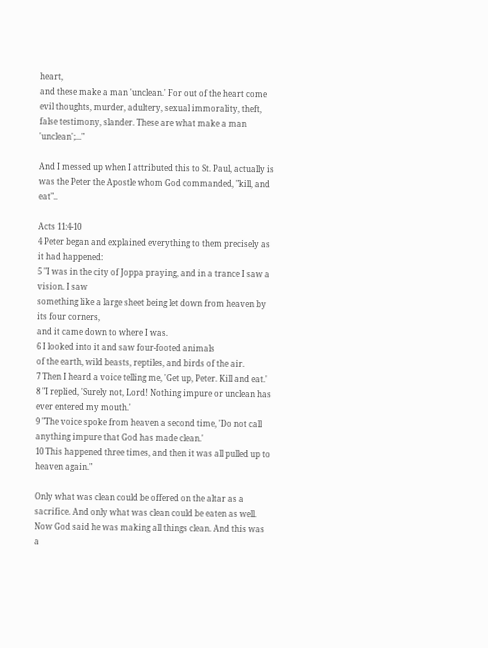heart,
and these make a man 'unclean.' For out of the heart come evil thoughts, murder, adultery, sexual immorality, theft, false testimony, slander. These are what make a man 'unclean';..."

And I messed up when I attributed this to St. Paul, actually is was the Peter the Apostle whom God commanded, "kill, and eat"..

Acts 11:4-10
4 Peter began and explained everything to them precisely as it had happened:
5 "I was in the city of Joppa praying, and in a trance I saw a vision. I saw
something like a large sheet being let down from heaven by its four corners,
and it came down to where I was.
6 I looked into it and saw four-footed animals
of the earth, wild beasts, reptiles, and birds of the air.
7 Then I heard a voice telling me, 'Get up, Peter. Kill and eat.'
8 "I replied, 'Surely not, Lord! Nothing impure or unclean has ever entered my mouth.'
9 "The voice spoke from heaven a second time, 'Do not call anything impure that God has made clean.'
10 This happened three times, and then it was all pulled up to heaven again."

Only what was clean could be offered on the altar as a sacrifice. And only what was clean could be eaten as well. Now God said he was making all things clean. And this was a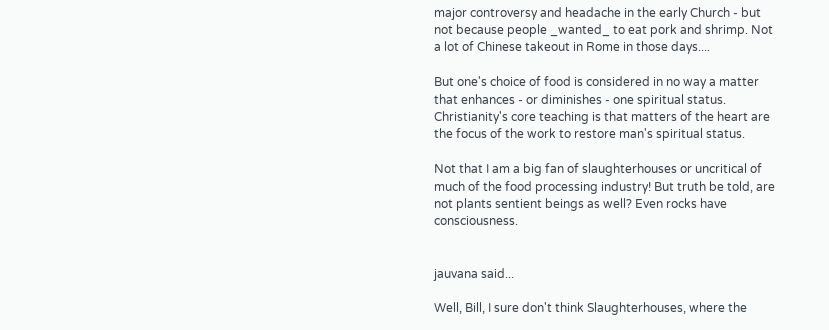major controversy and headache in the early Church - but not because people _wanted_ to eat pork and shrimp. Not a lot of Chinese takeout in Rome in those days....

But one's choice of food is considered in no way a matter that enhances - or diminishes - one spiritual status. Christianity's core teaching is that matters of the heart are the focus of the work to restore man's spiritual status.

Not that I am a big fan of slaughterhouses or uncritical of much of the food processing industry! But truth be told, are not plants sentient beings as well? Even rocks have consciousness.


jauvana said...

Well, Bill, I sure don't think Slaughterhouses, where the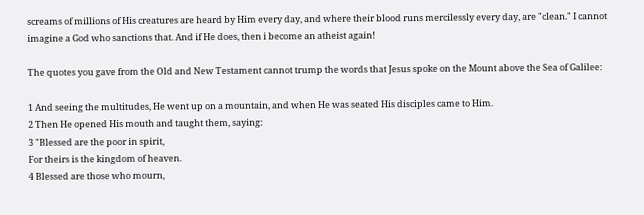screams of millions of His creatures are heard by Him every day, and where their blood runs mercilessly every day, are "clean." I cannot imagine a God who sanctions that. And if He does, then i become an atheist again!

The quotes you gave from the Old and New Testament cannot trump the words that Jesus spoke on the Mount above the Sea of Galilee:

1 And seeing the multitudes, He went up on a mountain, and when He was seated His disciples came to Him.
2 Then He opened His mouth and taught them, saying:
3 "Blessed are the poor in spirit,
For theirs is the kingdom of heaven.
4 Blessed are those who mourn,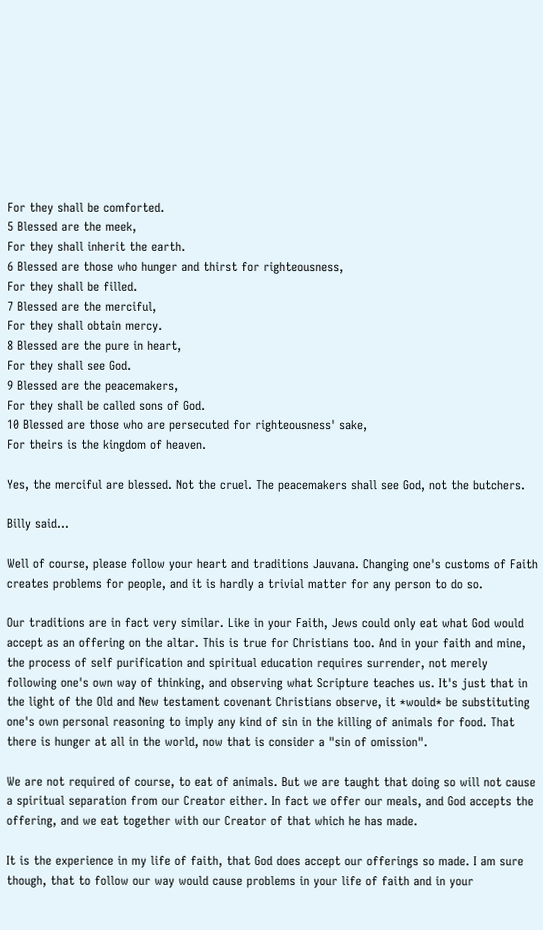For they shall be comforted.
5 Blessed are the meek,
For they shall inherit the earth.
6 Blessed are those who hunger and thirst for righteousness,
For they shall be filled.
7 Blessed are the merciful,
For they shall obtain mercy.
8 Blessed are the pure in heart,
For they shall see God.
9 Blessed are the peacemakers,
For they shall be called sons of God.
10 Blessed are those who are persecuted for righteousness' sake,
For theirs is the kingdom of heaven.

Yes, the merciful are blessed. Not the cruel. The peacemakers shall see God, not the butchers.

Billy said...

Well of course, please follow your heart and traditions Jauvana. Changing one's customs of Faith creates problems for people, and it is hardly a trivial matter for any person to do so.

Our traditions are in fact very similar. Like in your Faith, Jews could only eat what God would accept as an offering on the altar. This is true for Christians too. And in your faith and mine, the process of self purification and spiritual education requires surrender, not merely following one's own way of thinking, and observing what Scripture teaches us. It's just that in the light of the Old and New testament covenant Christians observe, it *would* be substituting one's own personal reasoning to imply any kind of sin in the killing of animals for food. That there is hunger at all in the world, now that is consider a "sin of omission".

We are not required of course, to eat of animals. But we are taught that doing so will not cause a spiritual separation from our Creator either. In fact we offer our meals, and God accepts the offering, and we eat together with our Creator of that which he has made.

It is the experience in my life of faith, that God does accept our offerings so made. I am sure though, that to follow our way would cause problems in your life of faith and in your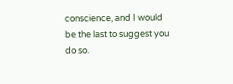conscience, and I would be the last to suggest you do so.